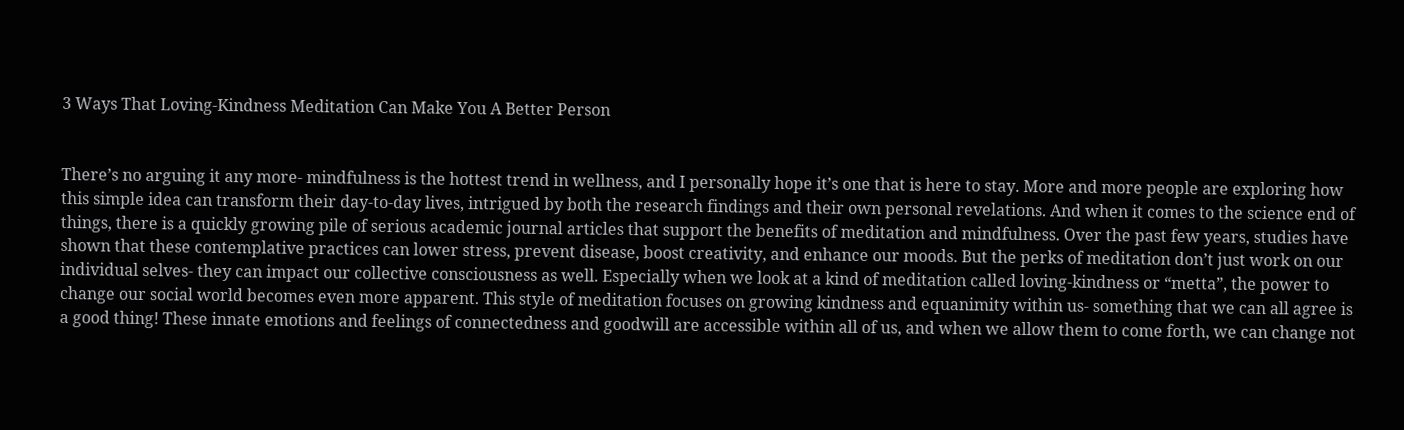3 Ways That Loving-Kindness Meditation Can Make You A Better Person


There’s no arguing it any more- mindfulness is the hottest trend in wellness, and I personally hope it’s one that is here to stay. More and more people are exploring how this simple idea can transform their day-to-day lives, intrigued by both the research findings and their own personal revelations. And when it comes to the science end of things, there is a quickly growing pile of serious academic journal articles that support the benefits of meditation and mindfulness. Over the past few years, studies have shown that these contemplative practices can lower stress, prevent disease, boost creativity, and enhance our moods. But the perks of meditation don’t just work on our individual selves- they can impact our collective consciousness as well. Especially when we look at a kind of meditation called loving-kindness or “metta”, the power to change our social world becomes even more apparent. This style of meditation focuses on growing kindness and equanimity within us- something that we can all agree is a good thing! These innate emotions and feelings of connectedness and goodwill are accessible within all of us, and when we allow them to come forth, we can change not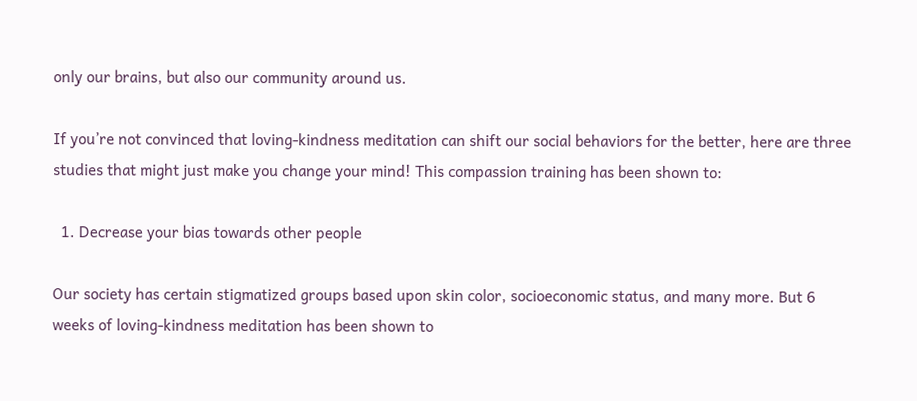only our brains, but also our community around us.

If you’re not convinced that loving-kindness meditation can shift our social behaviors for the better, here are three studies that might just make you change your mind! This compassion training has been shown to:

  1. Decrease your bias towards other people

Our society has certain stigmatized groups based upon skin color, socioeconomic status, and many more. But 6 weeks of loving-kindness meditation has been shown to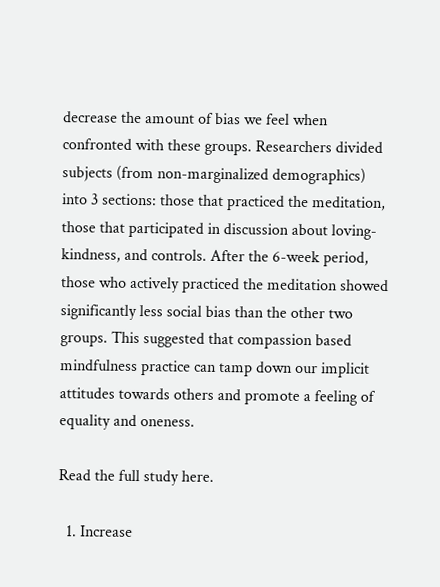decrease the amount of bias we feel when confronted with these groups. Researchers divided subjects (from non-marginalized demographics) into 3 sections: those that practiced the meditation, those that participated in discussion about loving-kindness, and controls. After the 6-week period, those who actively practiced the meditation showed significantly less social bias than the other two groups. This suggested that compassion based mindfulness practice can tamp down our implicit attitudes towards others and promote a feeling of equality and oneness.

Read the full study here.

  1. Increase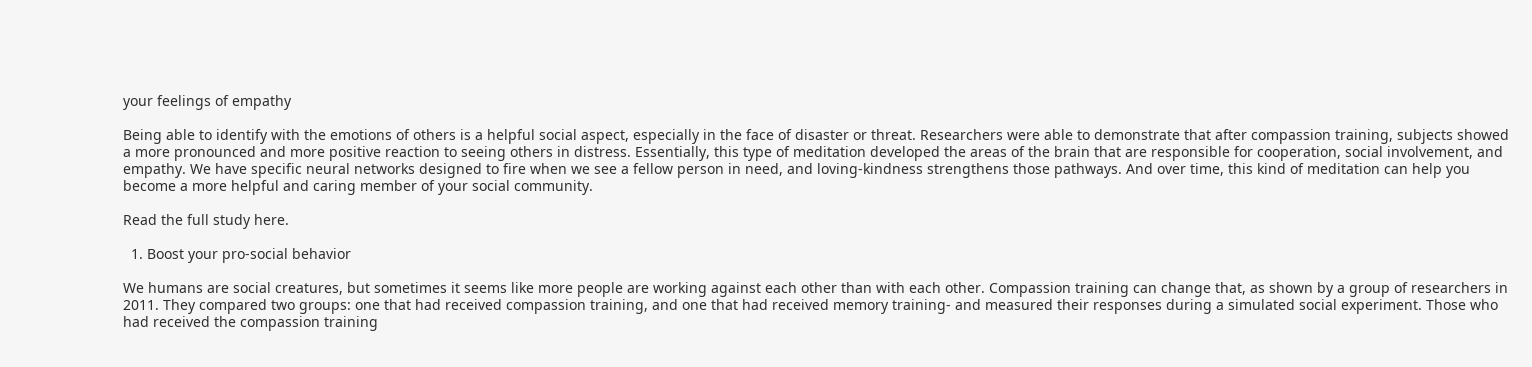your feelings of empathy

Being able to identify with the emotions of others is a helpful social aspect, especially in the face of disaster or threat. Researchers were able to demonstrate that after compassion training, subjects showed a more pronounced and more positive reaction to seeing others in distress. Essentially, this type of meditation developed the areas of the brain that are responsible for cooperation, social involvement, and empathy. We have specific neural networks designed to fire when we see a fellow person in need, and loving-kindness strengthens those pathways. And over time, this kind of meditation can help you become a more helpful and caring member of your social community.

Read the full study here.

  1. Boost your pro-social behavior

We humans are social creatures, but sometimes it seems like more people are working against each other than with each other. Compassion training can change that, as shown by a group of researchers in 2011. They compared two groups: one that had received compassion training, and one that had received memory training- and measured their responses during a simulated social experiment. Those who had received the compassion training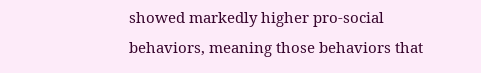showed markedly higher pro-social behaviors, meaning those behaviors that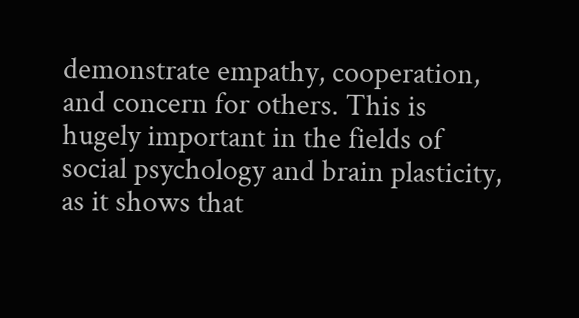demonstrate empathy, cooperation, and concern for others. This is hugely important in the fields of social psychology and brain plasticity, as it shows that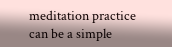meditation practice can be a simple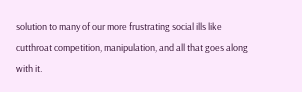solution to many of our more frustrating social ills like cutthroat competition, manipulation, and all that goes along with it.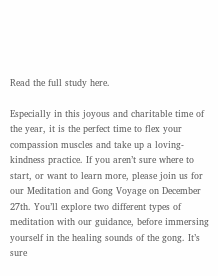Read the full study here.

Especially in this joyous and charitable time of the year, it is the perfect time to flex your compassion muscles and take up a loving-kindness practice. If you aren’t sure where to start, or want to learn more, please join us for our Meditation and Gong Voyage on December 27th. You’ll explore two different types of meditation with our guidance, before immersing yourself in the healing sounds of the gong. It’s sure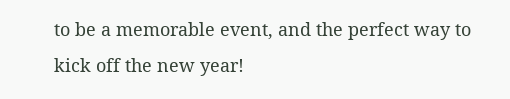to be a memorable event, and the perfect way to kick off the new year!